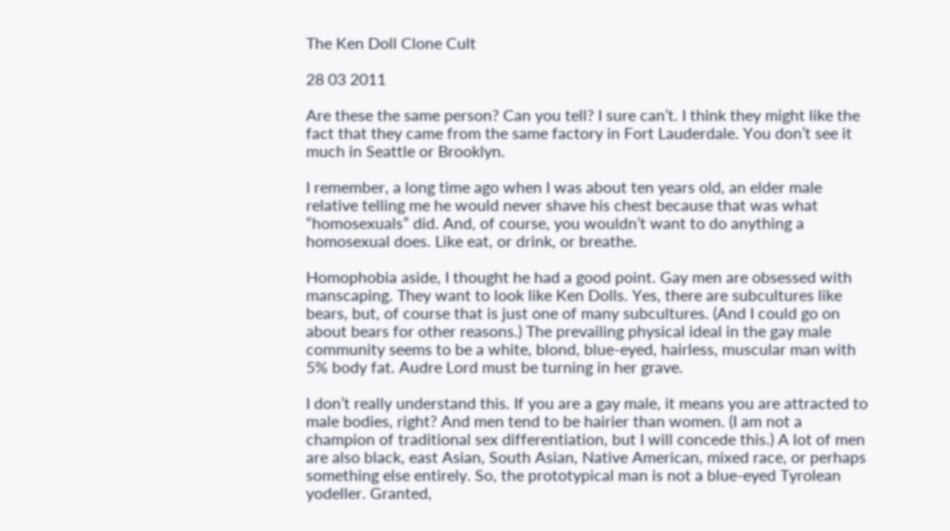The Ken Doll Clone Cult

28 03 2011

Are these the same person? Can you tell? I sure can’t. I think they might like the fact that they came from the same factory in Fort Lauderdale. You don’t see it much in Seattle or Brooklyn.

I remember, a long time ago when I was about ten years old, an elder male relative telling me he would never shave his chest because that was what “homosexuals” did. And, of course, you wouldn’t want to do anything a homosexual does. Like eat, or drink, or breathe.

Homophobia aside, I thought he had a good point. Gay men are obsessed with manscaping. They want to look like Ken Dolls. Yes, there are subcultures like bears, but, of course that is just one of many subcultures. (And I could go on about bears for other reasons.) The prevailing physical ideal in the gay male community seems to be a white, blond, blue-eyed, hairless, muscular man with 5% body fat. Audre Lord must be turning in her grave.

I don’t really understand this. If you are a gay male, it means you are attracted to male bodies, right? And men tend to be hairier than women. (I am not a champion of traditional sex differentiation, but I will concede this.) A lot of men are also black, east Asian, South Asian, Native American, mixed race, or perhaps something else entirely. So, the prototypical man is not a blue-eyed Tyrolean yodeller. Granted,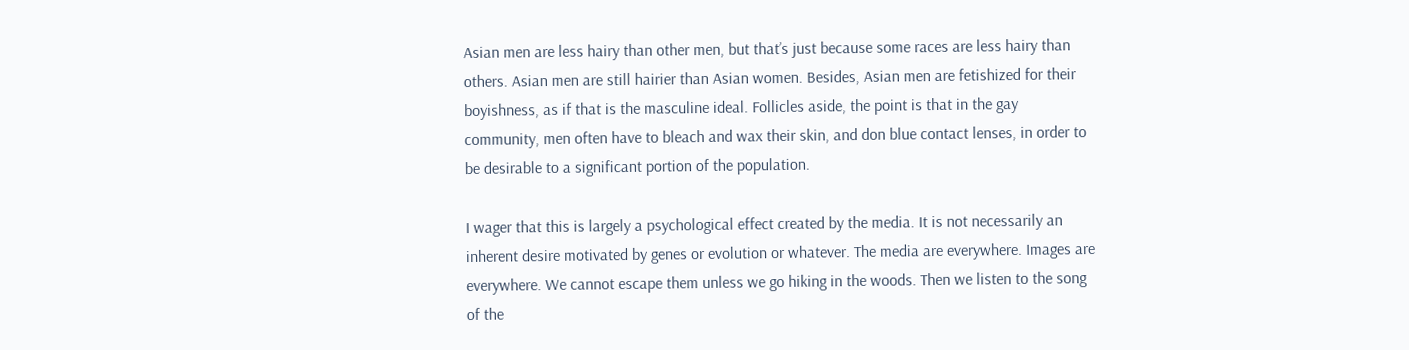Asian men are less hairy than other men, but that’s just because some races are less hairy than others. Asian men are still hairier than Asian women. Besides, Asian men are fetishized for their boyishness, as if that is the masculine ideal. Follicles aside, the point is that in the gay community, men often have to bleach and wax their skin, and don blue contact lenses, in order to be desirable to a significant portion of the population.

I wager that this is largely a psychological effect created by the media. It is not necessarily an inherent desire motivated by genes or evolution or whatever. The media are everywhere. Images are everywhere. We cannot escape them unless we go hiking in the woods. Then we listen to the song of the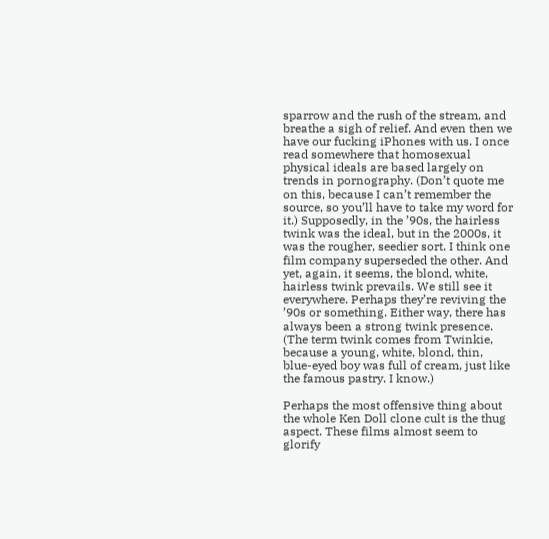sparrow and the rush of the stream, and breathe a sigh of relief. And even then we have our fucking iPhones with us. I once read somewhere that homosexual physical ideals are based largely on trends in pornography. (Don’t quote me on this, because I can’t remember the source, so you’ll have to take my word for it.) Supposedly, in the ’90s, the hairless twink was the ideal, but in the 2000s, it was the rougher, seedier sort. I think one film company superseded the other. And yet, again, it seems, the blond, white, hairless twink prevails. We still see it everywhere. Perhaps they’re reviving the ’90s or something. Either way, there has always been a strong twink presence. (The term twink comes from Twinkie, because a young, white, blond, thin, blue-eyed boy was full of cream, just like the famous pastry. I know.)

Perhaps the most offensive thing about the whole Ken Doll clone cult is the thug aspect. These films almost seem to glorify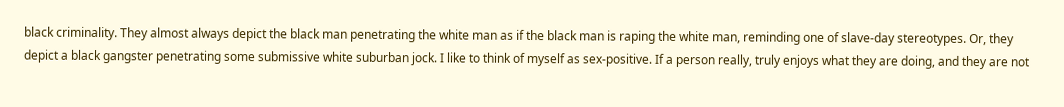black criminality. They almost always depict the black man penetrating the white man as if the black man is raping the white man, reminding one of slave-day stereotypes. Or, they depict a black gangster penetrating some submissive white suburban jock. I like to think of myself as sex-positive. If a person really, truly enjoys what they are doing, and they are not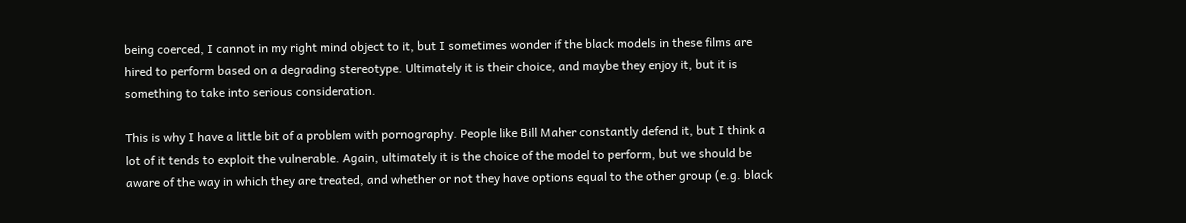being coerced, I cannot in my right mind object to it, but I sometimes wonder if the black models in these films are hired to perform based on a degrading stereotype. Ultimately it is their choice, and maybe they enjoy it, but it is something to take into serious consideration.

This is why I have a little bit of a problem with pornography. People like Bill Maher constantly defend it, but I think a lot of it tends to exploit the vulnerable. Again, ultimately it is the choice of the model to perform, but we should be aware of the way in which they are treated, and whether or not they have options equal to the other group (e.g. black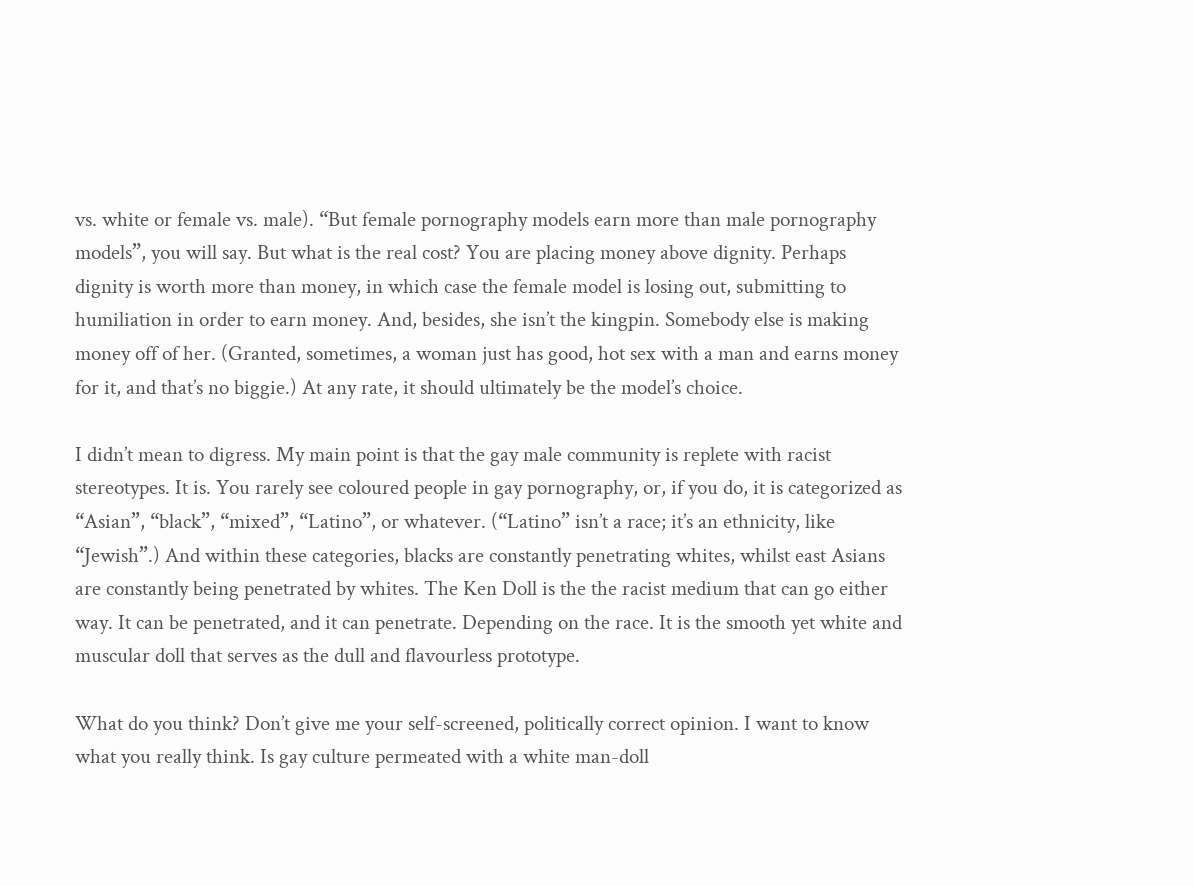vs. white or female vs. male). “But female pornography models earn more than male pornography models”, you will say. But what is the real cost? You are placing money above dignity. Perhaps dignity is worth more than money, in which case the female model is losing out, submitting to humiliation in order to earn money. And, besides, she isn’t the kingpin. Somebody else is making money off of her. (Granted, sometimes, a woman just has good, hot sex with a man and earns money for it, and that’s no biggie.) At any rate, it should ultimately be the model’s choice.

I didn’t mean to digress. My main point is that the gay male community is replete with racist stereotypes. It is. You rarely see coloured people in gay pornography, or, if you do, it is categorized as “Asian”, “black”, “mixed”, “Latino”, or whatever. (“Latino” isn’t a race; it’s an ethnicity, like “Jewish”.) And within these categories, blacks are constantly penetrating whites, whilst east Asians are constantly being penetrated by whites. The Ken Doll is the the racist medium that can go either way. It can be penetrated, and it can penetrate. Depending on the race. It is the smooth yet white and muscular doll that serves as the dull and flavourless prototype.

What do you think? Don’t give me your self-screened, politically correct opinion. I want to know what you really think. Is gay culture permeated with a white man-doll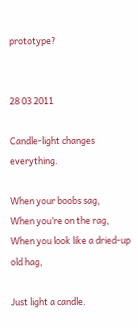prototype?


28 03 2011

Candle-light changes everything.

When your boobs sag,
When you’re on the rag,
When you look like a dried-up old hag,

Just light a candle.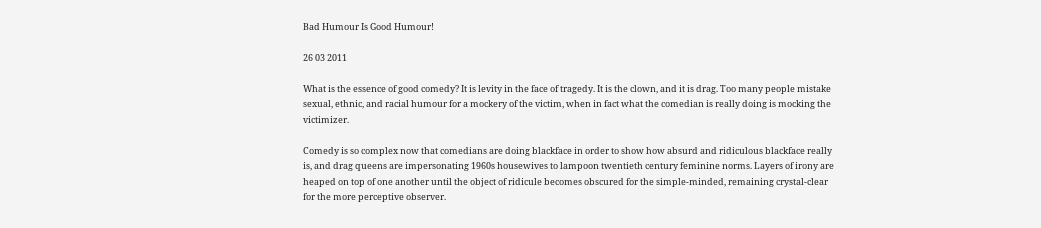Bad Humour Is Good Humour!

26 03 2011

What is the essence of good comedy? It is levity in the face of tragedy. It is the clown, and it is drag. Too many people mistake sexual, ethnic, and racial humour for a mockery of the victim, when in fact what the comedian is really doing is mocking the victimizer.

Comedy is so complex now that comedians are doing blackface in order to show how absurd and ridiculous blackface really is, and drag queens are impersonating 1960s housewives to lampoon twentieth century feminine norms. Layers of irony are heaped on top of one another until the object of ridicule becomes obscured for the simple-minded, remaining crystal-clear for the more perceptive observer.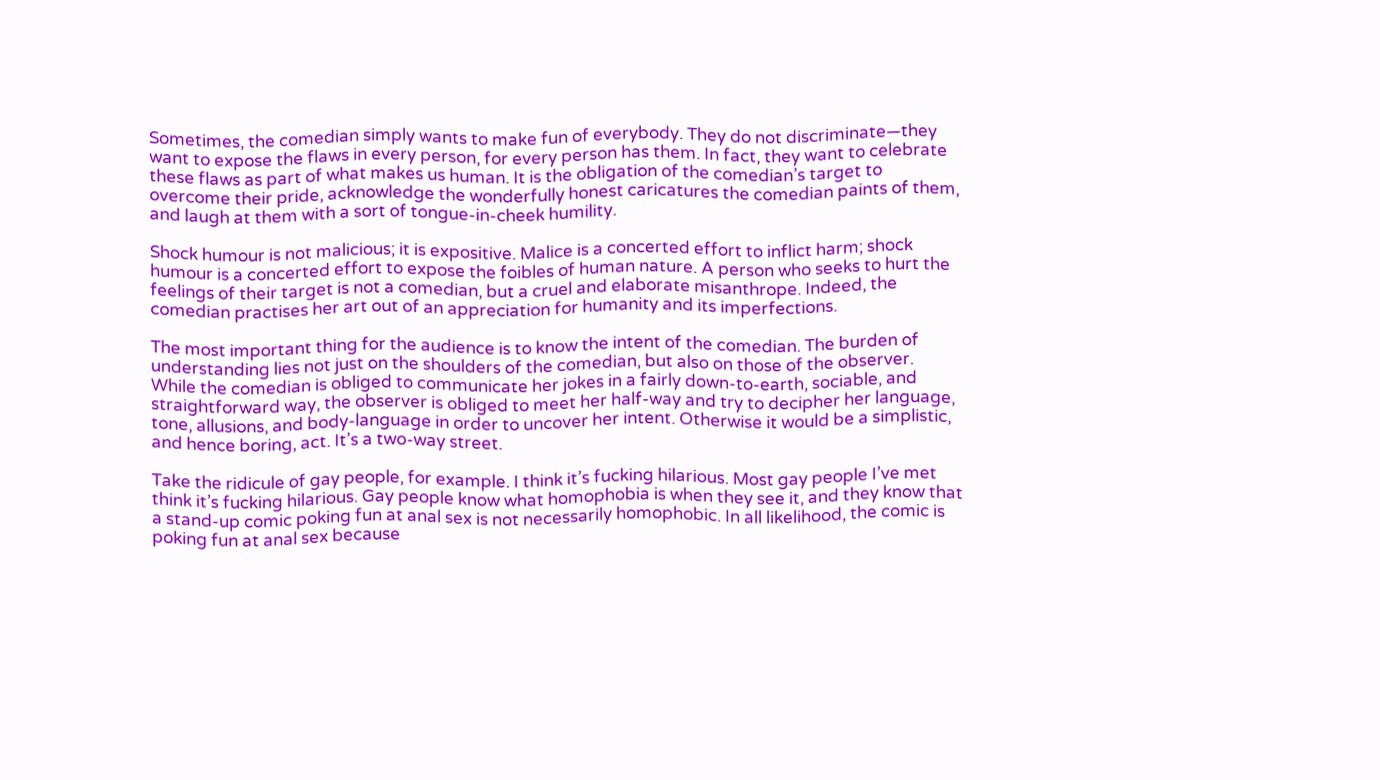Sometimes, the comedian simply wants to make fun of everybody. They do not discriminate—they want to expose the flaws in every person, for every person has them. In fact, they want to celebrate these flaws as part of what makes us human. It is the obligation of the comedian’s target to overcome their pride, acknowledge the wonderfully honest caricatures the comedian paints of them, and laugh at them with a sort of tongue-in-cheek humility.

Shock humour is not malicious; it is expositive. Malice is a concerted effort to inflict harm; shock humour is a concerted effort to expose the foibles of human nature. A person who seeks to hurt the feelings of their target is not a comedian, but a cruel and elaborate misanthrope. Indeed, the comedian practises her art out of an appreciation for humanity and its imperfections.

The most important thing for the audience is to know the intent of the comedian. The burden of understanding lies not just on the shoulders of the comedian, but also on those of the observer. While the comedian is obliged to communicate her jokes in a fairly down-to-earth, sociable, and straightforward way, the observer is obliged to meet her half-way and try to decipher her language, tone, allusions, and body-language in order to uncover her intent. Otherwise it would be a simplistic, and hence boring, act. It’s a two-way street.

Take the ridicule of gay people, for example. I think it’s fucking hilarious. Most gay people I’ve met think it’s fucking hilarious. Gay people know what homophobia is when they see it, and they know that a stand-up comic poking fun at anal sex is not necessarily homophobic. In all likelihood, the comic is poking fun at anal sex because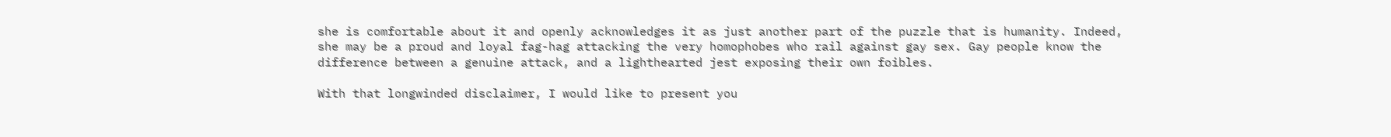she is comfortable about it and openly acknowledges it as just another part of the puzzle that is humanity. Indeed, she may be a proud and loyal fag-hag attacking the very homophobes who rail against gay sex. Gay people know the difference between a genuine attack, and a lighthearted jest exposing their own foibles.

With that longwinded disclaimer, I would like to present you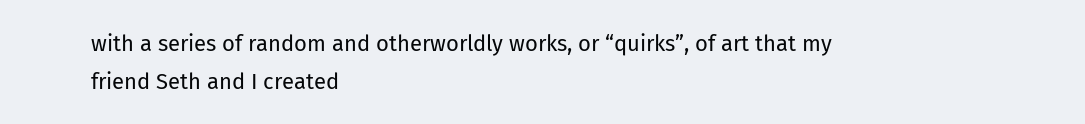with a series of random and otherworldly works, or “quirks”, of art that my friend Seth and I created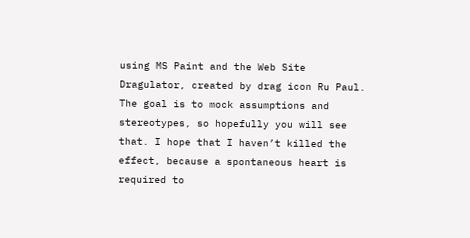using MS Paint and the Web Site Dragulator, created by drag icon Ru Paul. The goal is to mock assumptions and stereotypes, so hopefully you will see that. I hope that I haven’t killed the effect, because a spontaneous heart is required to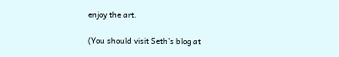enjoy the art.

(You should visit Seth’s blog at